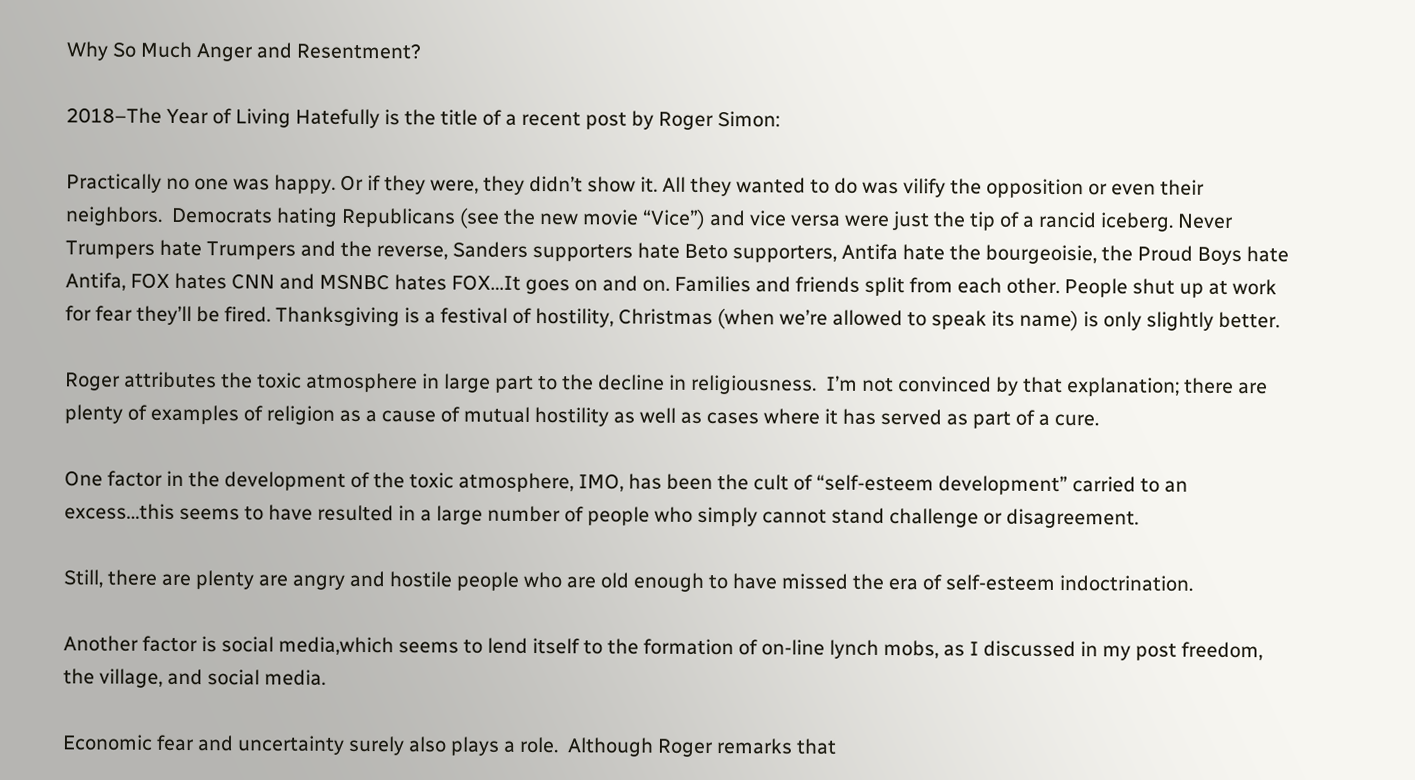Why So Much Anger and Resentment?

2018–The Year of Living Hatefully is the title of a recent post by Roger Simon:

Practically no one was happy. Or if they were, they didn’t show it. All they wanted to do was vilify the opposition or even their neighbors.  Democrats hating Republicans (see the new movie “Vice”) and vice versa were just the tip of a rancid iceberg. Never Trumpers hate Trumpers and the reverse, Sanders supporters hate Beto supporters, Antifa hate the bourgeoisie, the Proud Boys hate Antifa, FOX hates CNN and MSNBC hates FOX…It goes on and on. Families and friends split from each other. People shut up at work for fear they’ll be fired. Thanksgiving is a festival of hostility, Christmas (when we’re allowed to speak its name) is only slightly better.

Roger attributes the toxic atmosphere in large part to the decline in religiousness.  I’m not convinced by that explanation; there are plenty of examples of religion as a cause of mutual hostility as well as cases where it has served as part of a cure.

One factor in the development of the toxic atmosphere, IMO, has been the cult of “self-esteem development” carried to an excess…this seems to have resulted in a large number of people who simply cannot stand challenge or disagreement.

Still, there are plenty are angry and hostile people who are old enough to have missed the era of self-esteem indoctrination.

Another factor is social media,which seems to lend itself to the formation of on-line lynch mobs, as I discussed in my post freedom, the village, and social media.

Economic fear and uncertainty surely also plays a role.  Although Roger remarks that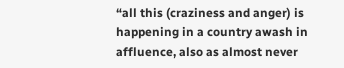“all this (craziness and anger) is happening in a country awash in affluence, also as almost never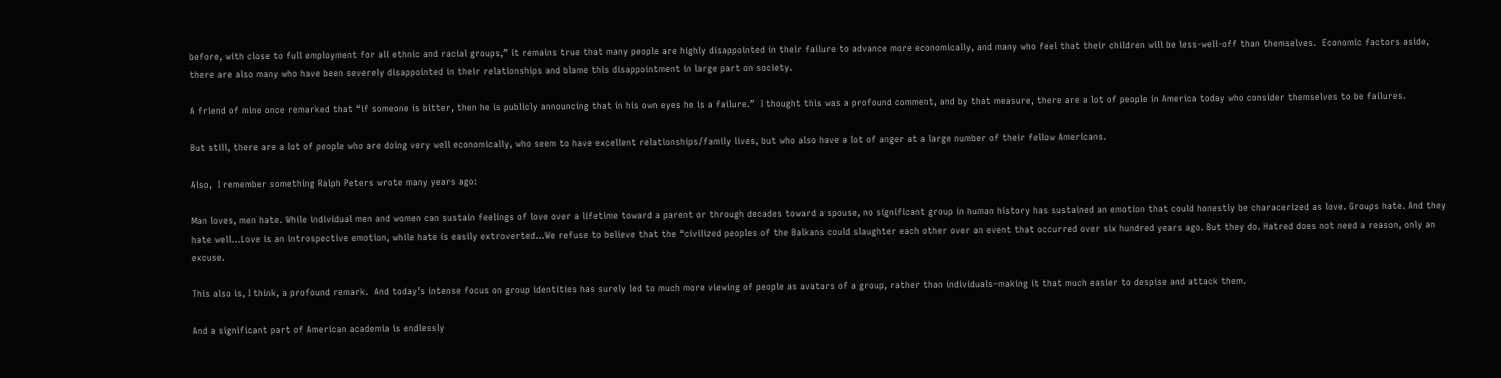before, with close to full employment for all ethnic and racial groups,” it remains true that many people are highly disappointed in their failure to advance more economically, and many who feel that their children will be less-well-off than themselves.  Economic factors aside, there are also many who have been severely disappointed in their relationships and blame this disappointment in large part on society.

A friend of mine once remarked that “if someone is bitter, then he is publicly announcing that in his own eyes he is a failure.”  I thought this was a profound comment, and by that measure, there are a lot of people in America today who consider themselves to be failures.

But still, there are a lot of people who are doing very well economically, who seem to have excellent relationships/family lives, but who also have a lot of anger at a large number of their fellow Americans.

Also,  I remember something Ralph Peters wrote many years ago:

Man loves, men hate. While individual men and women can sustain feelings of love over a lifetime toward a parent or through decades toward a spouse, no significant group in human history has sustained an emotion that could honestly be characerized as love. Groups hate. And they hate well…Love is an introspective emotion, while hate is easily extroverted…We refuse to believe that the “civilized peoples of the Balkans could slaughter each other over an event that occurred over six hundred years ago. But they do. Hatred does not need a reason, only an excuse.

This also is, I think, a profound remark.  And today’s intense focus on group identities has surely led to much more viewing of people as avatars of a group, rather than individuals–making it that much easier to despise and attack them.

And a significant part of American academia is endlessly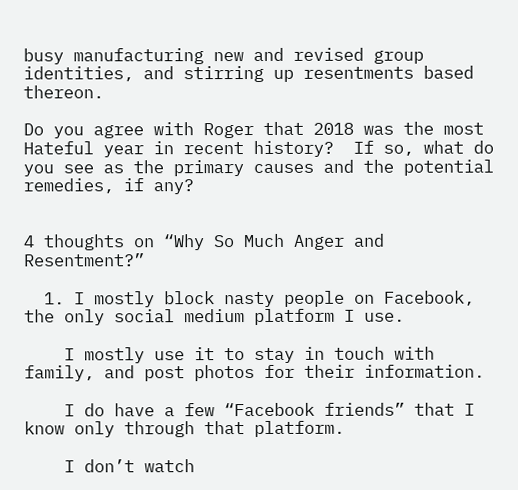busy manufacturing new and revised group identities, and stirring up resentments based thereon.

Do you agree with Roger that 2018 was the most Hateful year in recent history?  If so, what do you see as the primary causes and the potential remedies, if any?


4 thoughts on “Why So Much Anger and Resentment?”

  1. I mostly block nasty people on Facebook, the only social medium platform I use.

    I mostly use it to stay in touch with family, and post photos for their information.

    I do have a few “Facebook friends” that I know only through that platform.

    I don’t watch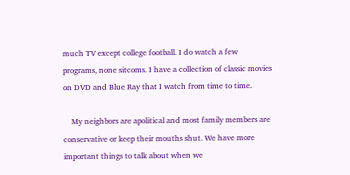much TV except college football. I do watch a few programs, none sitcoms. I have a collection of classic movies on DVD and Blue Ray that I watch from time to time.

    My neighbors are apolitical and most family members are conservative or keep their mouths shut. We have more important things to talk about when we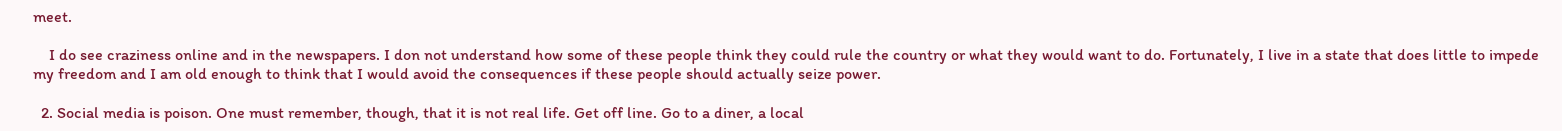meet.

    I do see craziness online and in the newspapers. I don not understand how some of these people think they could rule the country or what they would want to do. Fortunately, I live in a state that does little to impede my freedom and I am old enough to think that I would avoid the consequences if these people should actually seize power.

  2. Social media is poison. One must remember, though, that it is not real life. Get off line. Go to a diner, a local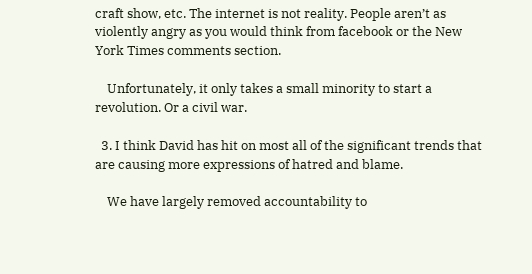craft show, etc. The internet is not reality. People aren’t as violently angry as you would think from facebook or the New York Times comments section.

    Unfortunately, it only takes a small minority to start a revolution. Or a civil war.

  3. I think David has hit on most all of the significant trends that are causing more expressions of hatred and blame.

    We have largely removed accountability to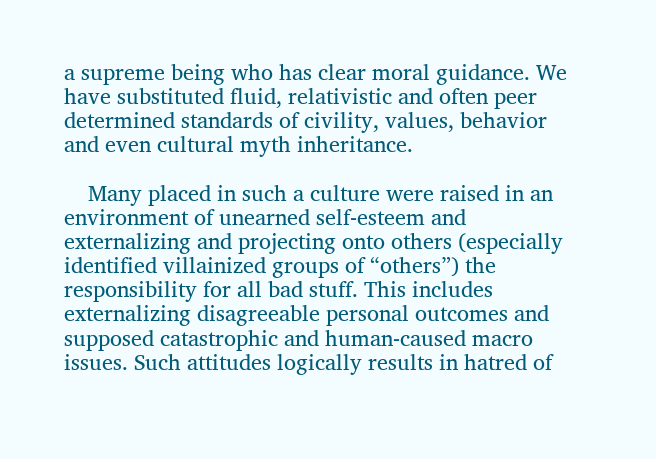a supreme being who has clear moral guidance. We have substituted fluid, relativistic and often peer determined standards of civility, values, behavior and even cultural myth inheritance.

    Many placed in such a culture were raised in an environment of unearned self-esteem and externalizing and projecting onto others (especially identified villainized groups of “others”) the responsibility for all bad stuff. This includes externalizing disagreeable personal outcomes and supposed catastrophic and human-caused macro issues. Such attitudes logically results in hatred of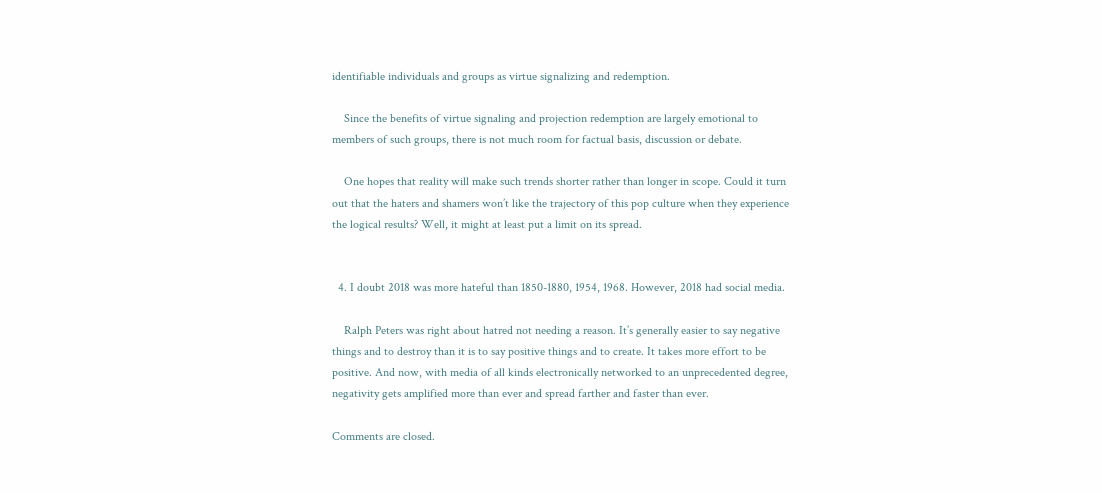identifiable individuals and groups as virtue signalizing and redemption.

    Since the benefits of virtue signaling and projection redemption are largely emotional to members of such groups, there is not much room for factual basis, discussion or debate.

    One hopes that reality will make such trends shorter rather than longer in scope. Could it turn out that the haters and shamers won’t like the trajectory of this pop culture when they experience the logical results? Well, it might at least put a limit on its spread.


  4. I doubt 2018 was more hateful than 1850-1880, 1954, 1968. However, 2018 had social media.

    Ralph Peters was right about hatred not needing a reason. It’s generally easier to say negative things and to destroy than it is to say positive things and to create. It takes more effort to be positive. And now, with media of all kinds electronically networked to an unprecedented degree, negativity gets amplified more than ever and spread farther and faster than ever.

Comments are closed.